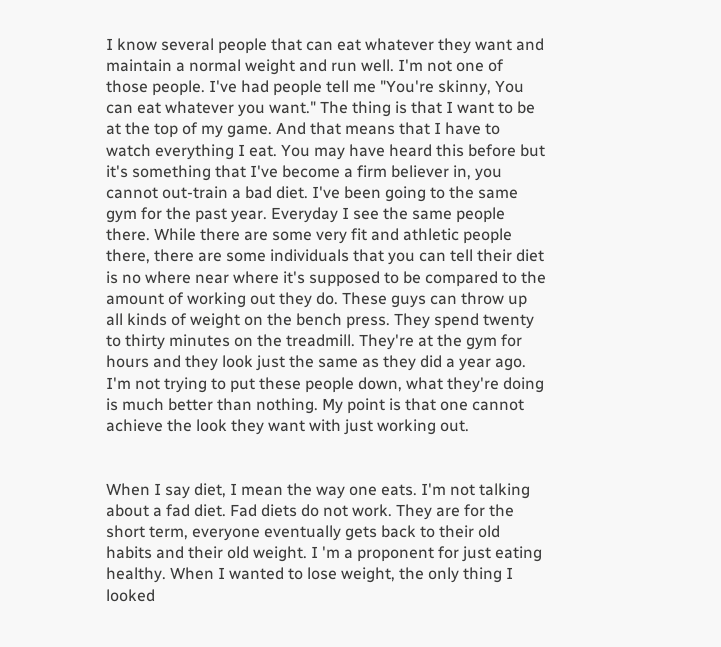I know several people that can eat whatever they want and maintain a normal weight and run well. I'm not one of those people. I've had people tell me "You're skinny, You can eat whatever you want." The thing is that I want to be at the top of my game. And that means that I have to watch everything I eat. You may have heard this before but it's something that I've become a firm believer in, you cannot out-train a bad diet. I've been going to the same gym for the past year. Everyday I see the same people there. While there are some very fit and athletic people there, there are some individuals that you can tell their diet is no where near where it's supposed to be compared to the amount of working out they do. These guys can throw up all kinds of weight on the bench press. They spend twenty to thirty minutes on the treadmill. They're at the gym for hours and they look just the same as they did a year ago. I'm not trying to put these people down, what they're doing is much better than nothing. My point is that one cannot achieve the look they want with just working out.


When I say diet, I mean the way one eats. I'm not talking about a fad diet. Fad diets do not work. They are for the short term, everyone eventually gets back to their old habits and their old weight. I 'm a proponent for just eating healthy. When I wanted to lose weight, the only thing I looked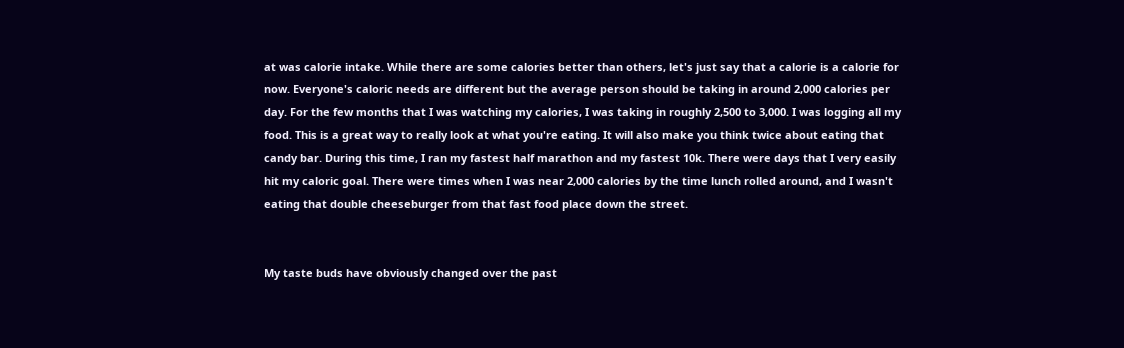at was calorie intake. While there are some calories better than others, let's just say that a calorie is a calorie for now. Everyone's caloric needs are different but the average person should be taking in around 2,000 calories per day. For the few months that I was watching my calories, I was taking in roughly 2,500 to 3,000. I was logging all my food. This is a great way to really look at what you're eating. It will also make you think twice about eating that candy bar. During this time, I ran my fastest half marathon and my fastest 10k. There were days that I very easily hit my caloric goal. There were times when I was near 2,000 calories by the time lunch rolled around, and I wasn't eating that double cheeseburger from that fast food place down the street.


My taste buds have obviously changed over the past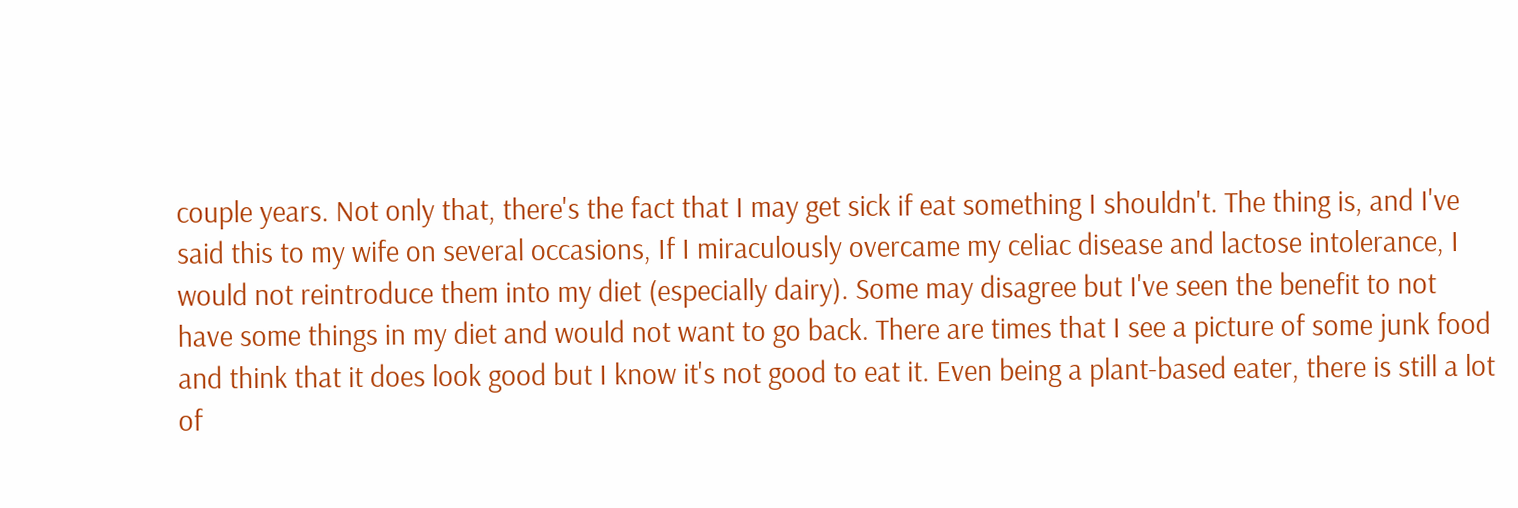couple years. Not only that, there's the fact that I may get sick if eat something I shouldn't. The thing is, and I've said this to my wife on several occasions, If I miraculously overcame my celiac disease and lactose intolerance, I would not reintroduce them into my diet (especially dairy). Some may disagree but I've seen the benefit to not have some things in my diet and would not want to go back. There are times that I see a picture of some junk food and think that it does look good but I know it's not good to eat it. Even being a plant-based eater, there is still a lot of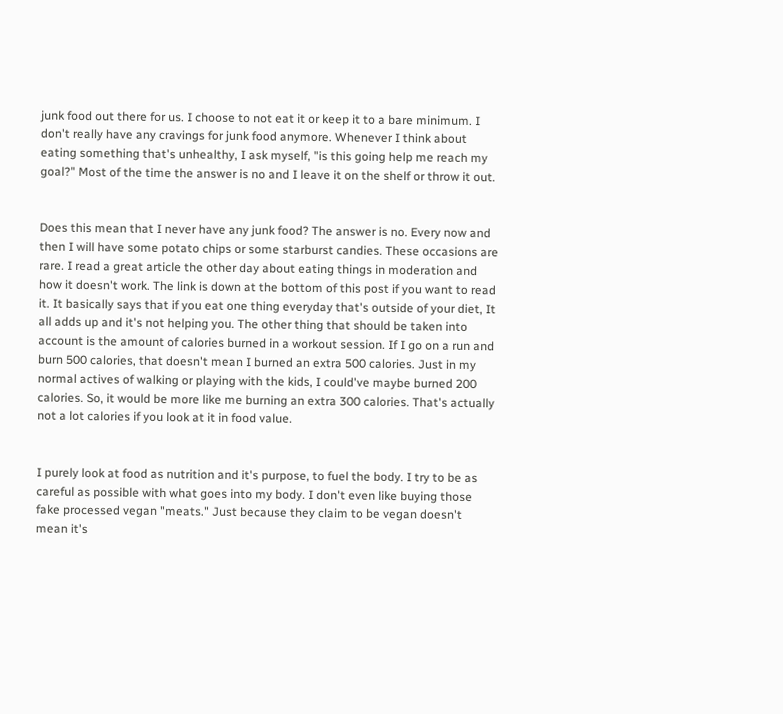junk food out there for us. I choose to not eat it or keep it to a bare minimum. I don't really have any cravings for junk food anymore. Whenever I think about eating something that's unhealthy, I ask myself, "is this going help me reach my goal?" Most of the time the answer is no and I leave it on the shelf or throw it out.


Does this mean that I never have any junk food? The answer is no. Every now and then I will have some potato chips or some starburst candies. These occasions are rare. I read a great article the other day about eating things in moderation and how it doesn't work. The link is down at the bottom of this post if you want to read it. It basically says that if you eat one thing everyday that's outside of your diet, It all adds up and it's not helping you. The other thing that should be taken into account is the amount of calories burned in a workout session. If I go on a run and burn 500 calories, that doesn't mean I burned an extra 500 calories. Just in my normal actives of walking or playing with the kids, I could've maybe burned 200 calories. So, it would be more like me burning an extra 300 calories. That's actually not a lot calories if you look at it in food value.


I purely look at food as nutrition and it's purpose, to fuel the body. I try to be as careful as possible with what goes into my body. I don't even like buying those fake processed vegan "meats." Just because they claim to be vegan doesn't mean it's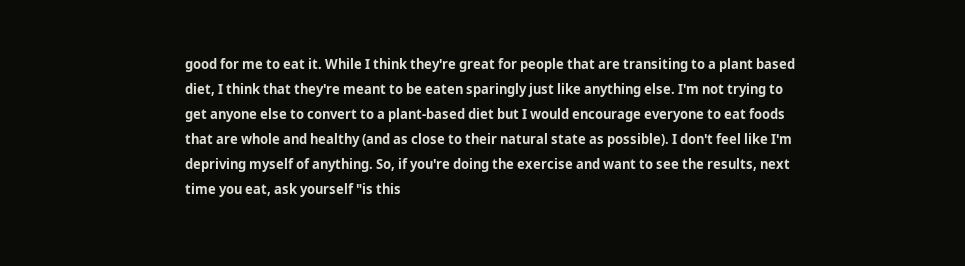good for me to eat it. While I think they're great for people that are transiting to a plant based diet, I think that they're meant to be eaten sparingly just like anything else. I'm not trying to get anyone else to convert to a plant-based diet but I would encourage everyone to eat foods that are whole and healthy (and as close to their natural state as possible). I don't feel like I'm depriving myself of anything. So, if you're doing the exercise and want to see the results, next time you eat, ask yourself "is this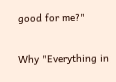good for me?"

Why "Everything in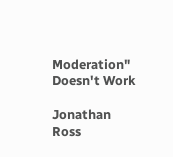Moderation" Doesn't Work

Jonathan Ross